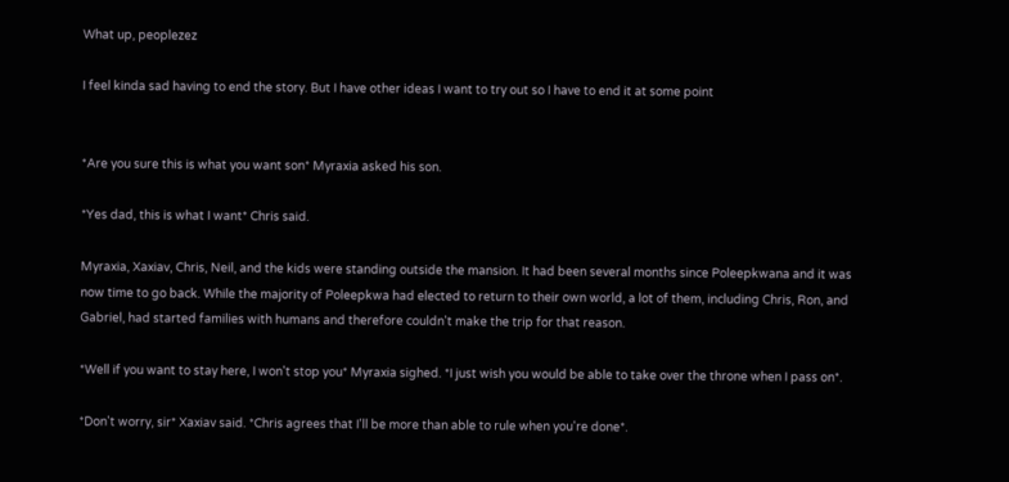What up, peoplezez

I feel kinda sad having to end the story. But I have other ideas I want to try out so I have to end it at some point


*Are you sure this is what you want son* Myraxia asked his son.

*Yes dad, this is what I want* Chris said.

Myraxia, Xaxiav, Chris, Neil, and the kids were standing outside the mansion. It had been several months since Poleepkwana and it was now time to go back. While the majority of Poleepkwa had elected to return to their own world, a lot of them, including Chris, Ron, and Gabriel, had started families with humans and therefore couldn't make the trip for that reason.

*Well if you want to stay here, I won't stop you* Myraxia sighed. *I just wish you would be able to take over the throne when I pass on*.

*Don't worry, sir* Xaxiav said. *Chris agrees that I'll be more than able to rule when you're done*.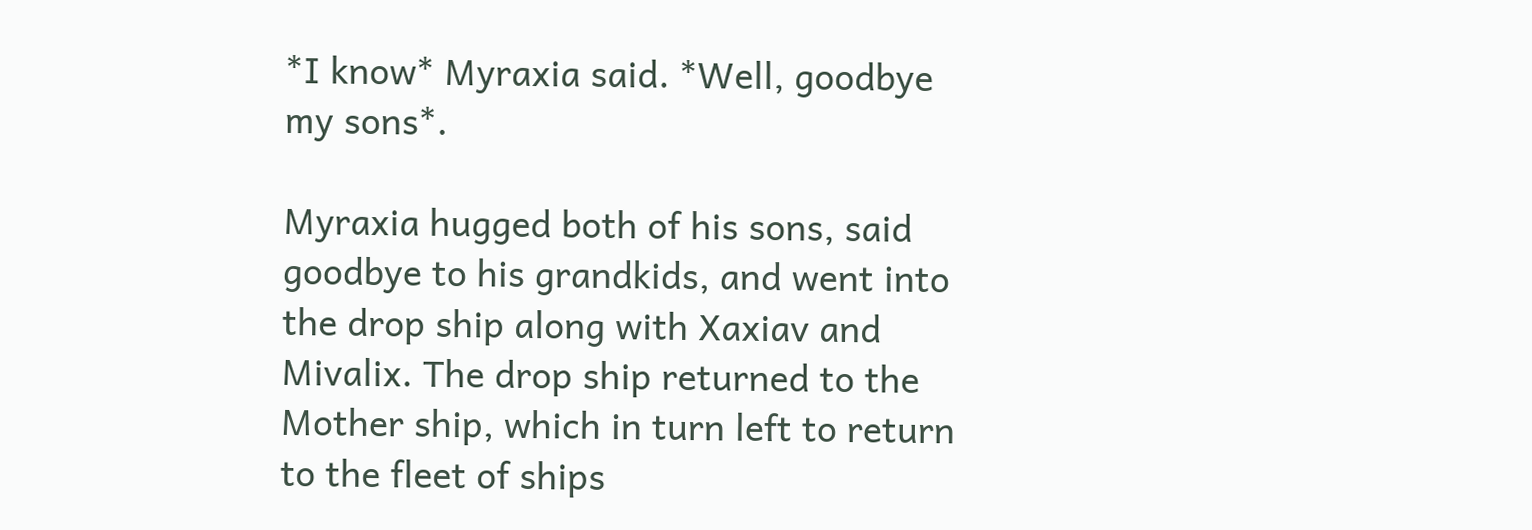*I know* Myraxia said. *Well, goodbye my sons*.

Myraxia hugged both of his sons, said goodbye to his grandkids, and went into the drop ship along with Xaxiav and Mivalix. The drop ship returned to the Mother ship, which in turn left to return to the fleet of ships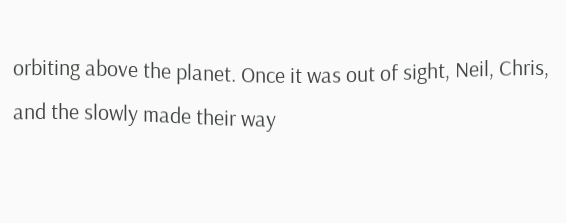orbiting above the planet. Once it was out of sight, Neil, Chris, and the slowly made their way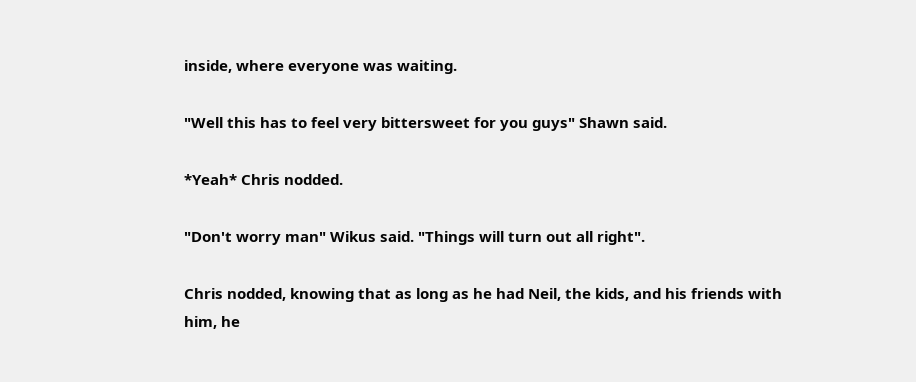inside, where everyone was waiting.

"Well this has to feel very bittersweet for you guys" Shawn said.

*Yeah* Chris nodded.

"Don't worry man" Wikus said. "Things will turn out all right".

Chris nodded, knowing that as long as he had Neil, the kids, and his friends with him, he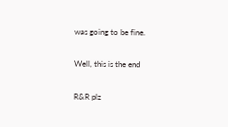was going to be fine.

Well, this is the end

R&R plz